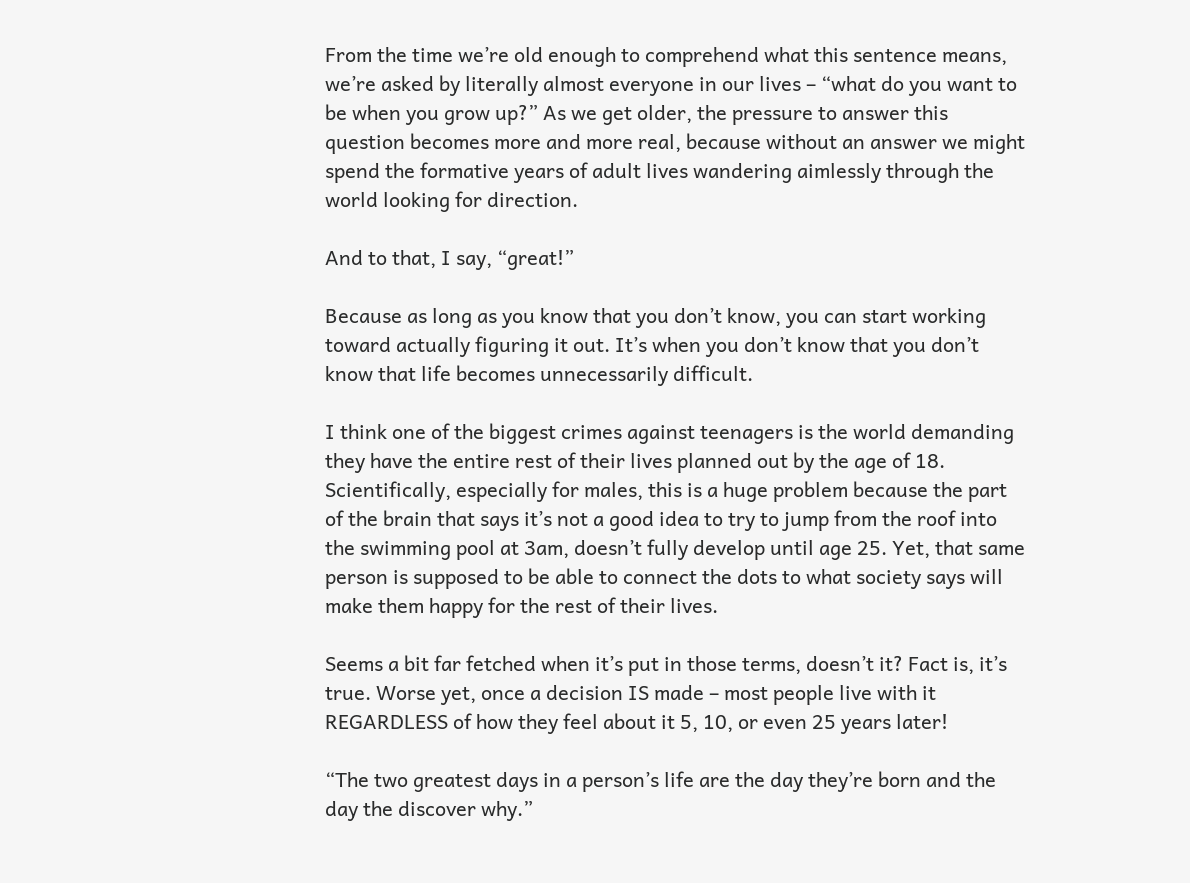From the time we’re old enough to comprehend what this sentence means, we’re asked by literally almost everyone in our lives – “what do you want to be when you grow up?” As we get older, the pressure to answer this question becomes more and more real, because without an answer we might spend the formative years of adult lives wandering aimlessly through the world looking for direction.

And to that, I say, “great!”

Because as long as you know that you don’t know, you can start working toward actually figuring it out. It’s when you don’t know that you don’t know that life becomes unnecessarily difficult.

I think one of the biggest crimes against teenagers is the world demanding they have the entire rest of their lives planned out by the age of 18. Scientifically, especially for males, this is a huge problem because the part of the brain that says it’s not a good idea to try to jump from the roof into the swimming pool at 3am, doesn’t fully develop until age 25. Yet, that same person is supposed to be able to connect the dots to what society says will make them happy for the rest of their lives.

Seems a bit far fetched when it’s put in those terms, doesn’t it? Fact is, it’s true. Worse yet, once a decision IS made – most people live with it REGARDLESS of how they feel about it 5, 10, or even 25 years later!

“The two greatest days in a person’s life are the day they’re born and the day the discover why.”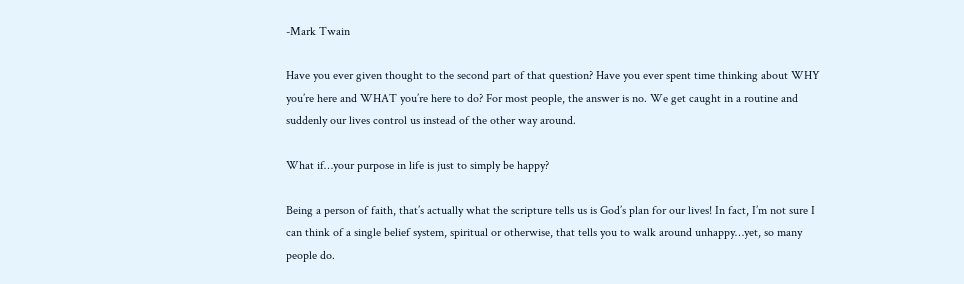-Mark Twain

Have you ever given thought to the second part of that question? Have you ever spent time thinking about WHY you’re here and WHAT you’re here to do? For most people, the answer is no. We get caught in a routine and suddenly our lives control us instead of the other way around.

What if…your purpose in life is just to simply be happy?

Being a person of faith, that’s actually what the scripture tells us is God’s plan for our lives! In fact, I’m not sure I can think of a single belief system, spiritual or otherwise, that tells you to walk around unhappy…yet, so many people do.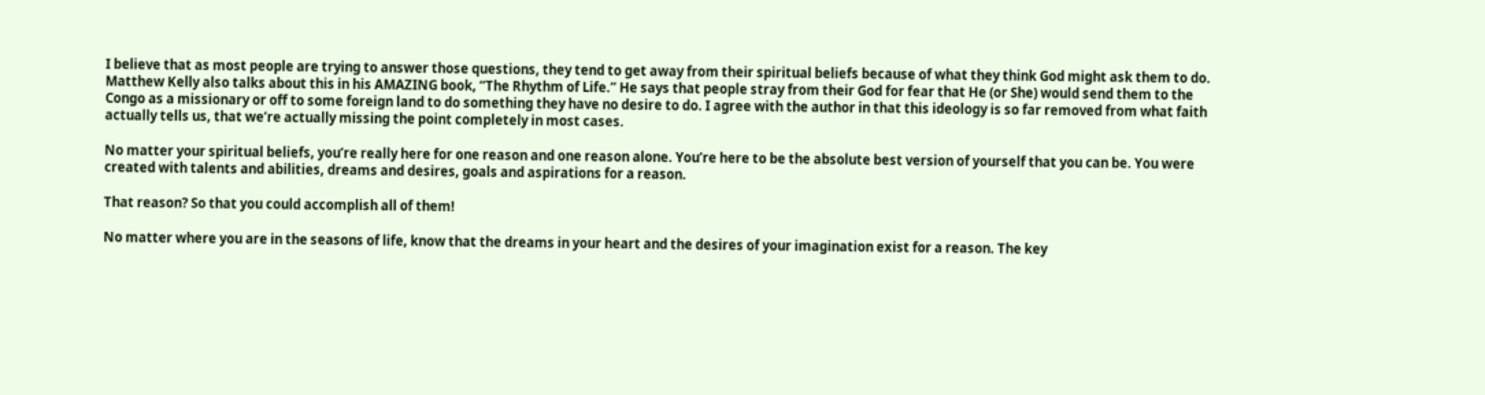I believe that as most people are trying to answer those questions, they tend to get away from their spiritual beliefs because of what they think God might ask them to do. Matthew Kelly also talks about this in his AMAZING book, “The Rhythm of Life.” He says that people stray from their God for fear that He (or She) would send them to the Congo as a missionary or off to some foreign land to do something they have no desire to do. I agree with the author in that this ideology is so far removed from what faith actually tells us, that we’re actually missing the point completely in most cases.

No matter your spiritual beliefs, you’re really here for one reason and one reason alone. You’re here to be the absolute best version of yourself that you can be. You were created with talents and abilities, dreams and desires, goals and aspirations for a reason.

That reason? So that you could accomplish all of them!

No matter where you are in the seasons of life, know that the dreams in your heart and the desires of your imagination exist for a reason. The key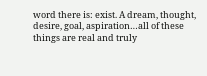word there is: exist. A dream, thought, desire, goal, aspiration…all of these things are real and truly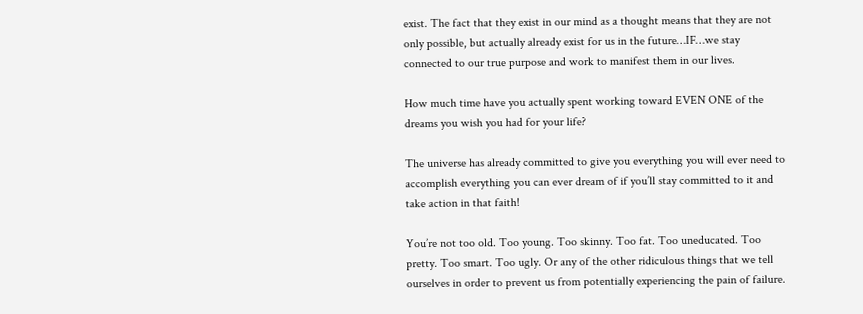exist. The fact that they exist in our mind as a thought means that they are not only possible, but actually already exist for us in the future…IF…we stay connected to our true purpose and work to manifest them in our lives.

How much time have you actually spent working toward EVEN ONE of the dreams you wish you had for your life?

The universe has already committed to give you everything you will ever need to accomplish everything you can ever dream of if you’ll stay committed to it and take action in that faith!

You’re not too old. Too young. Too skinny. Too fat. Too uneducated. Too pretty. Too smart. Too ugly. Or any of the other ridiculous things that we tell ourselves in order to prevent us from potentially experiencing the pain of failure.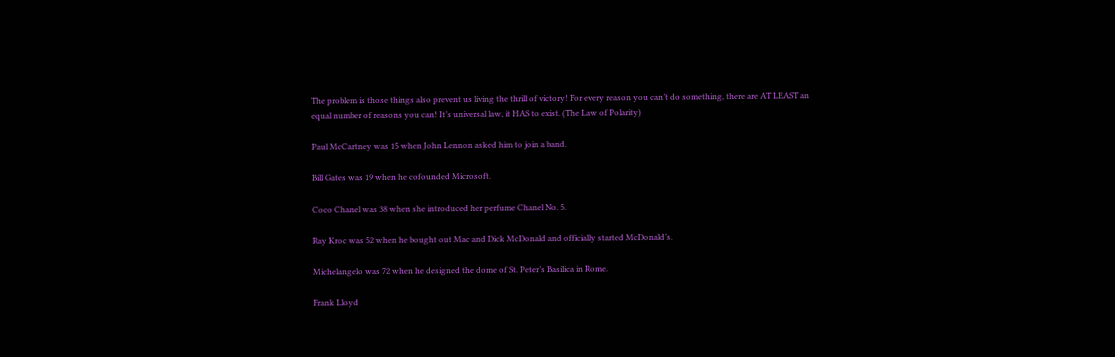The problem is those things also prevent us living the thrill of victory! For every reason you can’t do something, there are AT LEAST an equal number of reasons you can! It’s universal law, it HAS to exist. (The Law of Polarity)

Paul McCartney was 15 when John Lennon asked him to join a band.

Bill Gates was 19 when he cofounded Microsoft.

Coco Chanel was 38 when she introduced her perfume Chanel No. 5.

Ray Kroc was 52 when he bought out Mac and Dick McDonald and officially started McDonald’s.

Michelangelo was 72 when he designed the dome of St. Peter’s Basilica in Rome.

Frank Lloyd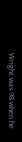Wright was 98 when he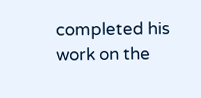completed his work on the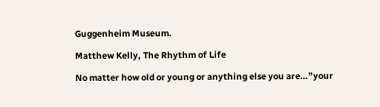Guggenheim Museum.

Matthew Kelly, The Rhythm of Life

No matter how old or young or anything else you are…”your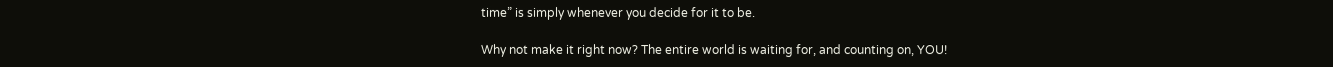time” is simply whenever you decide for it to be.

Why not make it right now? The entire world is waiting for, and counting on, YOU!